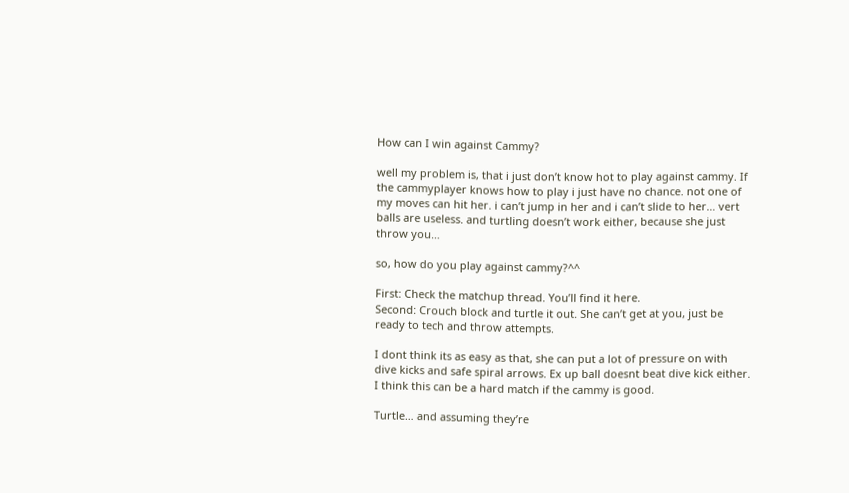How can I win against Cammy?

well my problem is, that i just don’t know hot to play against cammy. If the cammyplayer knows how to play i just have no chance. not one of my moves can hit her. i can’t jump in her and i can’t slide to her… vert balls are useless. and turtling doesn’t work either, because she just throw you…

so, how do you play against cammy?^^

First: Check the matchup thread. You’ll find it here.
Second: Crouch block and turtle it out. She can’t get at you, just be ready to tech and throw attempts.

I dont think its as easy as that, she can put a lot of pressure on with dive kicks and safe spiral arrows. Ex up ball doesnt beat dive kick either. I think this can be a hard match if the cammy is good.

Turtle… and assuming they’re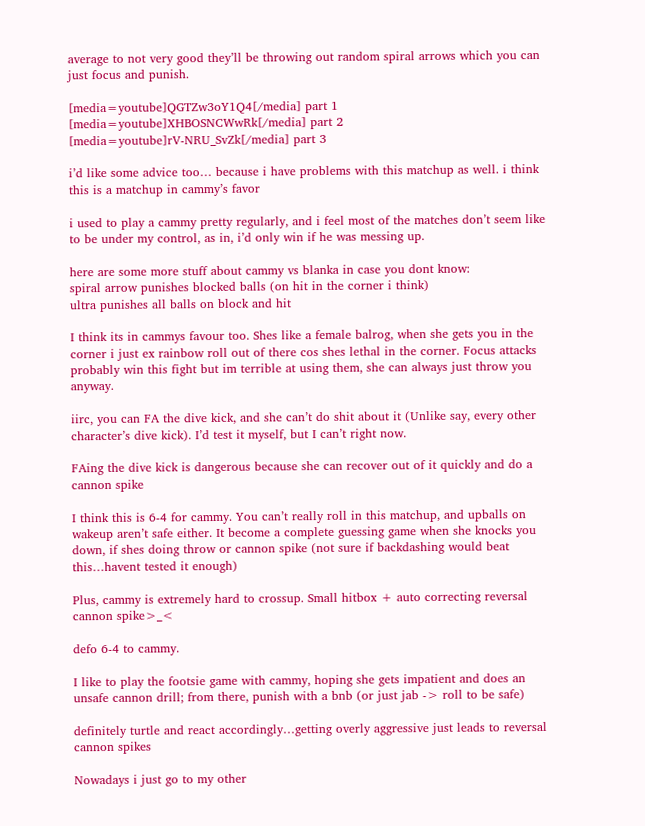average to not very good they’ll be throwing out random spiral arrows which you can just focus and punish.

[media=youtube]QGTZw3oY1Q4[/media] part 1
[media=youtube]XHBOSNCWwRk[/media] part 2
[media=youtube]rV-NRU_SvZk[/media] part 3

i’d like some advice too… because i have problems with this matchup as well. i think this is a matchup in cammy’s favor

i used to play a cammy pretty regularly, and i feel most of the matches don’t seem like to be under my control, as in, i’d only win if he was messing up.

here are some more stuff about cammy vs blanka in case you dont know:
spiral arrow punishes blocked balls (on hit in the corner i think)
ultra punishes all balls on block and hit

I think its in cammys favour too. Shes like a female balrog, when she gets you in the corner i just ex rainbow roll out of there cos shes lethal in the corner. Focus attacks probably win this fight but im terrible at using them, she can always just throw you anyway.

iirc, you can FA the dive kick, and she can’t do shit about it (Unlike say, every other character’s dive kick). I’d test it myself, but I can’t right now.

FAing the dive kick is dangerous because she can recover out of it quickly and do a cannon spike

I think this is 6-4 for cammy. You can’t really roll in this matchup, and upballs on wakeup aren’t safe either. It become a complete guessing game when she knocks you down, if shes doing throw or cannon spike (not sure if backdashing would beat this…havent tested it enough)

Plus, cammy is extremely hard to crossup. Small hitbox + auto correcting reversal cannon spike>_<

defo 6-4 to cammy.

I like to play the footsie game with cammy, hoping she gets impatient and does an unsafe cannon drill; from there, punish with a bnb (or just jab -> roll to be safe)

definitely turtle and react accordingly…getting overly aggressive just leads to reversal cannon spikes

Nowadays i just go to my other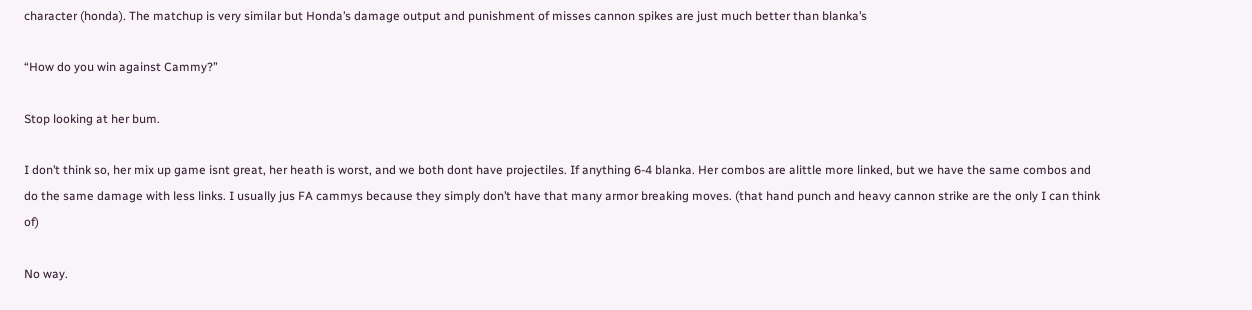character (honda). The matchup is very similar but Honda’s damage output and punishment of misses cannon spikes are just much better than blanka’s

“How do you win against Cammy?”

Stop looking at her bum.

I don’t think so, her mix up game isnt great, her heath is worst, and we both dont have projectiles. If anything 6-4 blanka. Her combos are alittle more linked, but we have the same combos and do the same damage with less links. I usually jus FA cammys because they simply don’t have that many armor breaking moves. (that hand punch and heavy cannon strike are the only I can think of)

No way.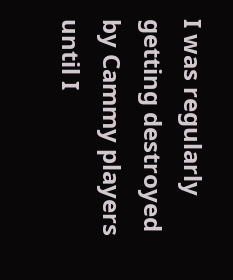I was regularly getting destroyed by Cammy players until I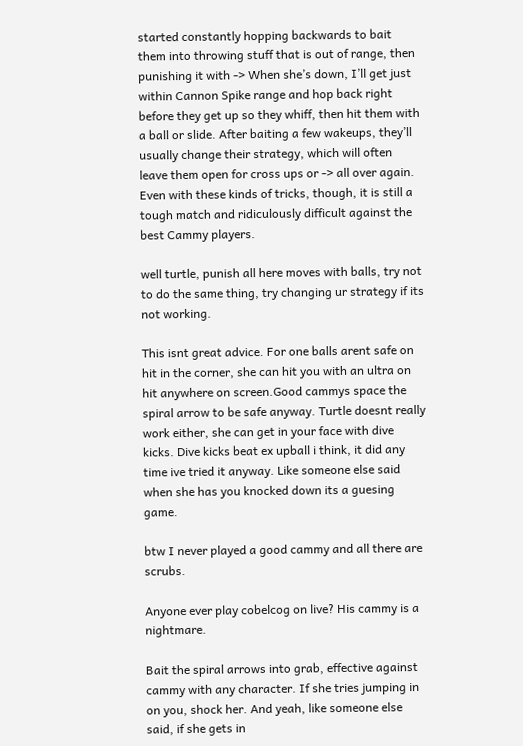started constantly hopping backwards to bait them into throwing stuff that is out of range, then punishing it with -> When she’s down, I’ll get just within Cannon Spike range and hop back right before they get up so they whiff, then hit them with a ball or slide. After baiting a few wakeups, they’ll usually change their strategy, which will often leave them open for cross ups or -> all over again. Even with these kinds of tricks, though, it is still a tough match and ridiculously difficult against the best Cammy players.

well turtle, punish all here moves with balls, try not to do the same thing, try changing ur strategy if its not working.

This isnt great advice. For one balls arent safe on hit in the corner, she can hit you with an ultra on hit anywhere on screen.Good cammys space the spiral arrow to be safe anyway. Turtle doesnt really work either, she can get in your face with dive kicks. Dive kicks beat ex upball i think, it did any time ive tried it anyway. Like someone else said when she has you knocked down its a guesing game.

btw I never played a good cammy and all there are scrubs.

Anyone ever play cobelcog on live? His cammy is a nightmare.

Bait the spiral arrows into grab, effective against cammy with any character. If she tries jumping in on you, shock her. And yeah, like someone else said, if she gets in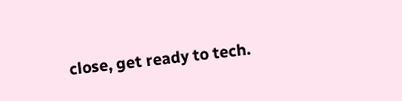close, get ready to tech.